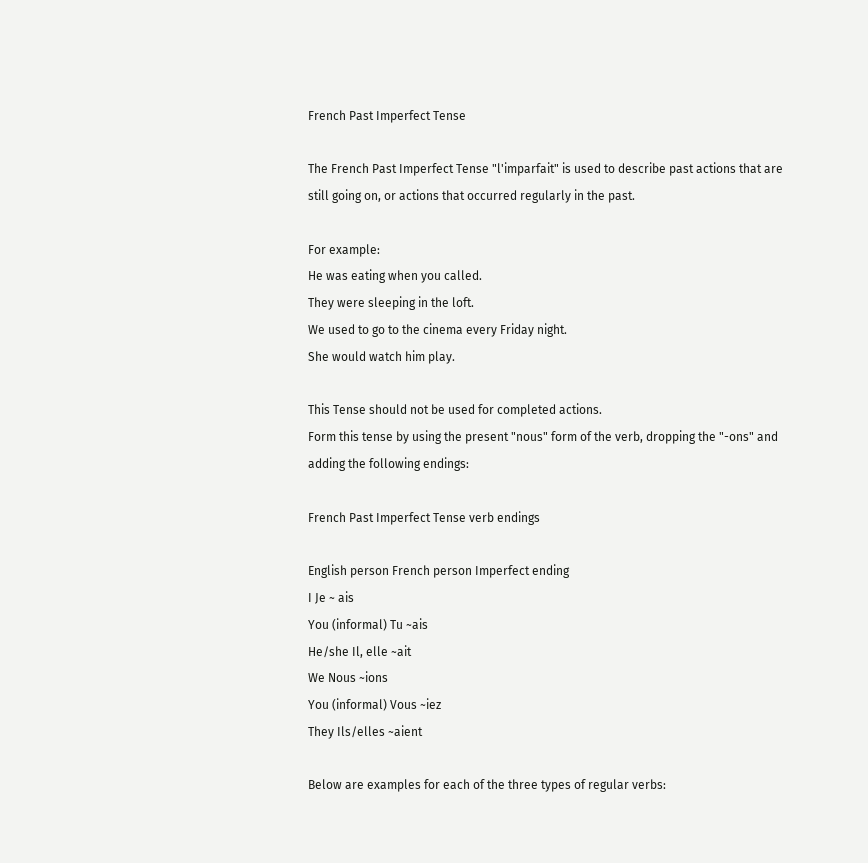French Past Imperfect Tense

The French Past Imperfect Tense "l'imparfait" is used to describe past actions that are still going on, or actions that occurred regularly in the past.

For example:
He was eating when you called.
They were sleeping in the loft.
We used to go to the cinema every Friday night.
She would watch him play.

This Tense should not be used for completed actions.
Form this tense by using the present "nous" form of the verb, dropping the "-ons" and adding the following endings:

French Past Imperfect Tense verb endings

English person French person Imperfect ending
I Je ~ ais
You (informal) Tu ~ais
He/she Il, elle ~ait
We Nous ~ions
You (informal) Vous ~iez
They Ils/elles ~aient

Below are examples for each of the three types of regular verbs: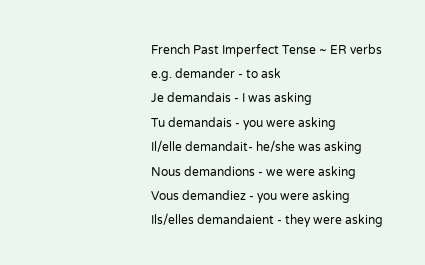French Past Imperfect Tense ~ ER verbs
e.g. demander - to ask
Je demandais - I was asking
Tu demandais - you were asking
Il/elle demandait- he/she was asking
Nous demandions - we were asking
Vous demandiez - you were asking
Ils/elles demandaient - they were asking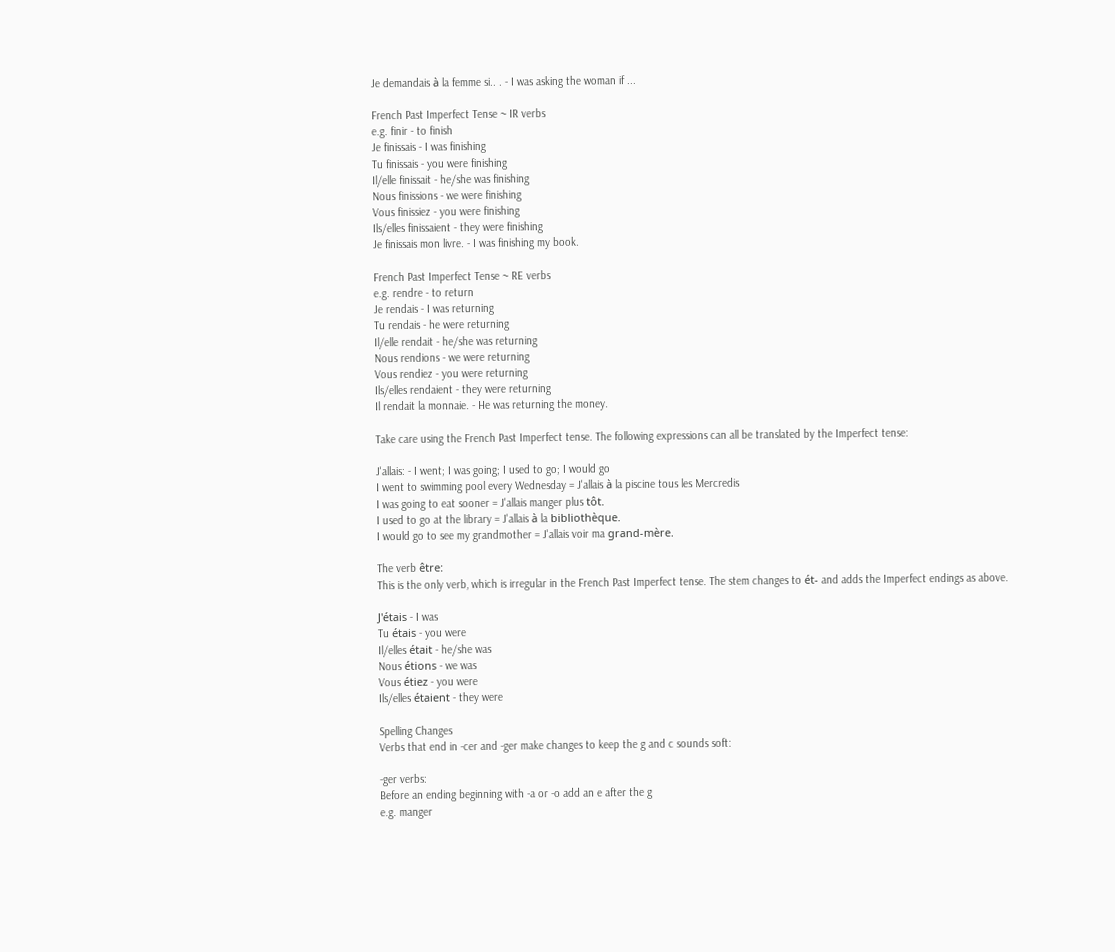Je demandais à la femme si.. . - I was asking the woman if ...

French Past Imperfect Tense ~ IR verbs
e.g. finir - to finish
Je finissais - I was finishing
Tu finissais - you were finishing
Il/elle finissait - he/she was finishing
Nous finissions - we were finishing
Vous finissiez - you were finishing
Ils/elles finissaient - they were finishing
Je finissais mon livre. - I was finishing my book.

French Past Imperfect Tense ~ RE verbs
e.g. rendre - to return
Je rendais - I was returning
Tu rendais - he were returning
Il/elle rendait - he/she was returning
Nous rendions - we were returning
Vous rendiez - you were returning
Ils/elles rendaient - they were returning
Il rendait la monnaie. - He was returning the money.

Take care using the French Past Imperfect tense. The following expressions can all be translated by the Imperfect tense:

J'allais: - I went; I was going; I used to go; I would go
I went to swimming pool every Wednesday = J'allais à la piscine tous les Mercredis
I was going to eat sooner = J'allais manger plus tôt.
I used to go at the library = J'allais à la bibliothèque.
I would go to see my grandmother = J'allais voir ma grand-mère.

The verb être:
This is the only verb, which is irregular in the French Past Imperfect tense. The stem changes to ét- and adds the Imperfect endings as above.

J'étais - I was
Tu étais - you were
Il/elles était - he/she was
Nous étions - we was
Vous étiez - you were
Ils/elles étaient - they were

Spelling Changes
Verbs that end in -cer and -ger make changes to keep the g and c sounds soft:

-ger verbs:
Before an ending beginning with -a or -o add an e after the g
e.g. manger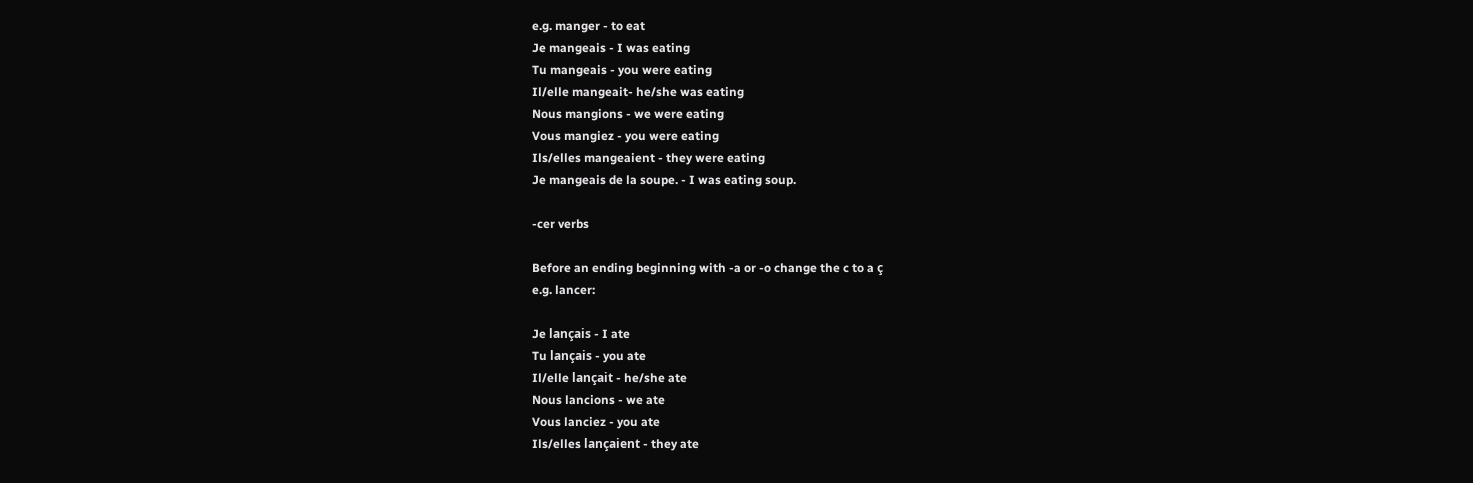e.g. manger - to eat
Je mangeais - I was eating
Tu mangeais - you were eating
Il/elle mangeait- he/she was eating
Nous mangions - we were eating
Vous mangiez - you were eating
Ils/elles mangeaient - they were eating
Je mangeais de la soupe. - I was eating soup.

-cer verbs

Before an ending beginning with -a or -o change the c to a ç
e.g. lancer:

Je lançais - I ate
Tu lançais - you ate
Il/elle lançait - he/she ate
Nous lancions - we ate
Vous lanciez - you ate
Ils/elles lançaient - they ate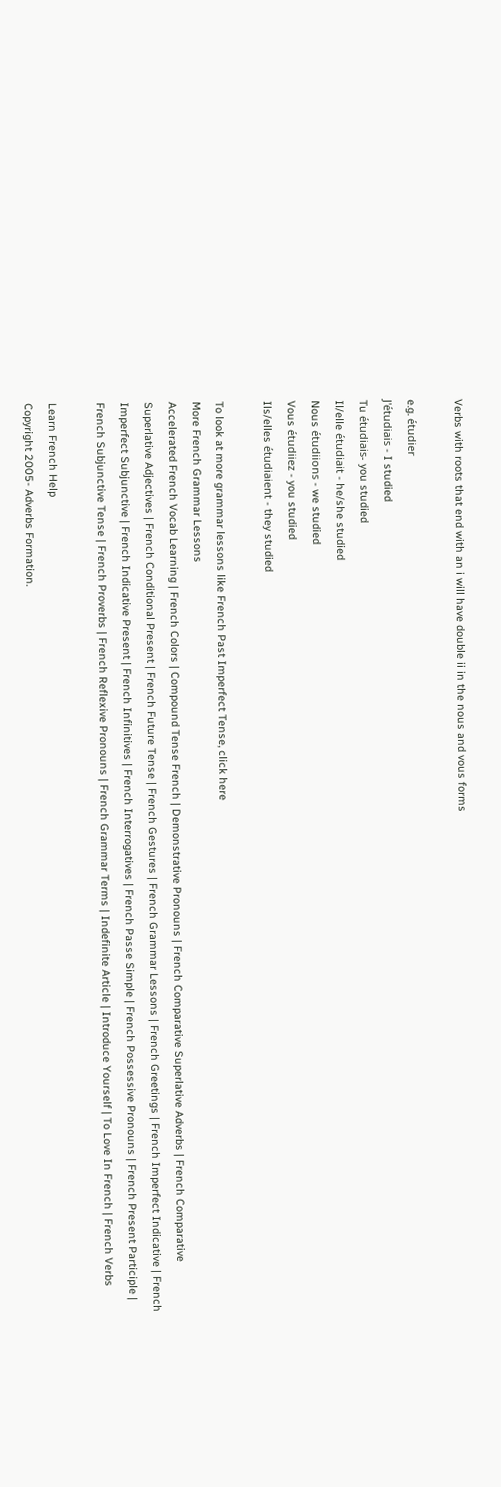Verbs with roots that end with an i will have double ii in the nous and vous forms

e.g. étudier
J'étudiais - I studied
Tu étudiais- you studied
Il/elle étudiait - he/she studied
Nous étudiions - we studied
Vous étudiiez - you studied
Ils/elles étudiaient - they studied

To look at more grammar lessons like French Past Imperfect Tense, click here
More French Grammar Lessons
Accelerated French Vocab Learning | French Colors | Compound Tense French | Demonstrative Pronouns | French Comparative Superlative Adverbs | French Comparative Superlative Adjectives | French Conditional Present | French Future Tense | French Gestures | French Grammar Lessons | French Greetings | French Imperfect Indicative | French Imperfect Subjunctive | French Indicative Present | French Infinitives | French Interrogatives | French Passe Simple | French Possessive Pronouns | French Present Participle | French Subjunctive Tense | French Proverbs | French Reflexive Pronouns | French Grammar Terms | Indefinite Article | Introduce Yourself | To Love In French | French Verbs

Learn French Help
Copyright 2005- Adverbs Formation.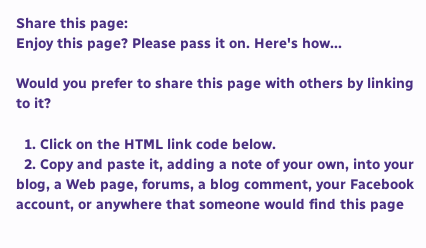Share this page:
Enjoy this page? Please pass it on. Here's how...

Would you prefer to share this page with others by linking to it?

  1. Click on the HTML link code below.
  2. Copy and paste it, adding a note of your own, into your blog, a Web page, forums, a blog comment, your Facebook account, or anywhere that someone would find this page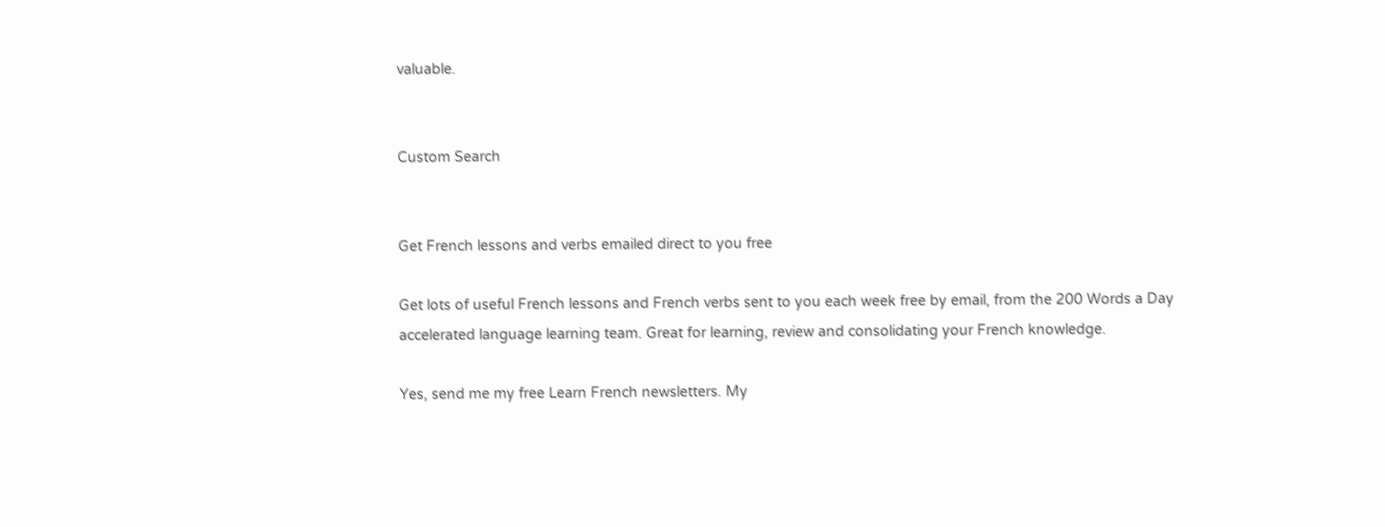valuable.


Custom Search


Get French lessons and verbs emailed direct to you free

Get lots of useful French lessons and French verbs sent to you each week free by email, from the 200 Words a Day accelerated language learning team. Great for learning, review and consolidating your French knowledge.

Yes, send me my free Learn French newsletters. My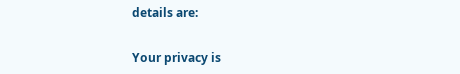details are:


Your privacy is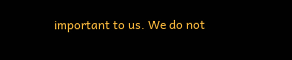important to us. We do not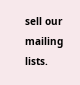sell our mailing lists.